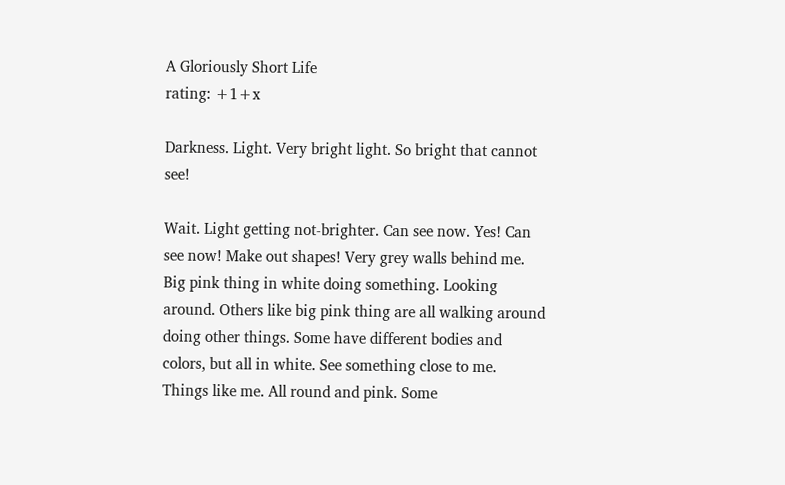A Gloriously Short Life
rating: +1+x

Darkness. Light. Very bright light. So bright that cannot see!

Wait. Light getting not-brighter. Can see now. Yes! Can see now! Make out shapes! Very grey walls behind me. Big pink thing in white doing something. Looking around. Others like big pink thing are all walking around doing other things. Some have different bodies and colors, but all in white. See something close to me. Things like me. All round and pink. Some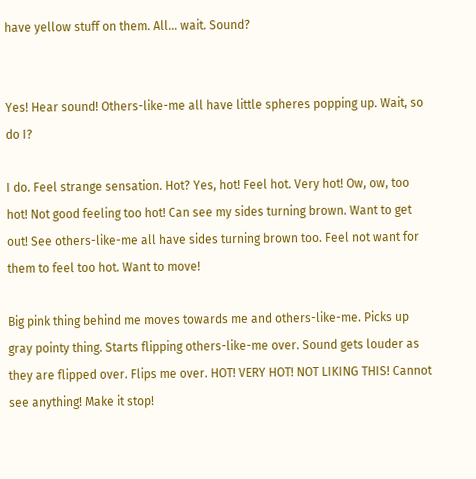have yellow stuff on them. All… wait. Sound?


Yes! Hear sound! Others-like-me all have little spheres popping up. Wait, so do I?

I do. Feel strange sensation. Hot? Yes, hot! Feel hot. Very hot! Ow, ow, too hot! Not good feeling too hot! Can see my sides turning brown. Want to get out! See others-like-me all have sides turning brown too. Feel not want for them to feel too hot. Want to move!

Big pink thing behind me moves towards me and others-like-me. Picks up gray pointy thing. Starts flipping others-like-me over. Sound gets louder as they are flipped over. Flips me over. HOT! VERY HOT! NOT LIKING THIS! Cannot see anything! Make it stop!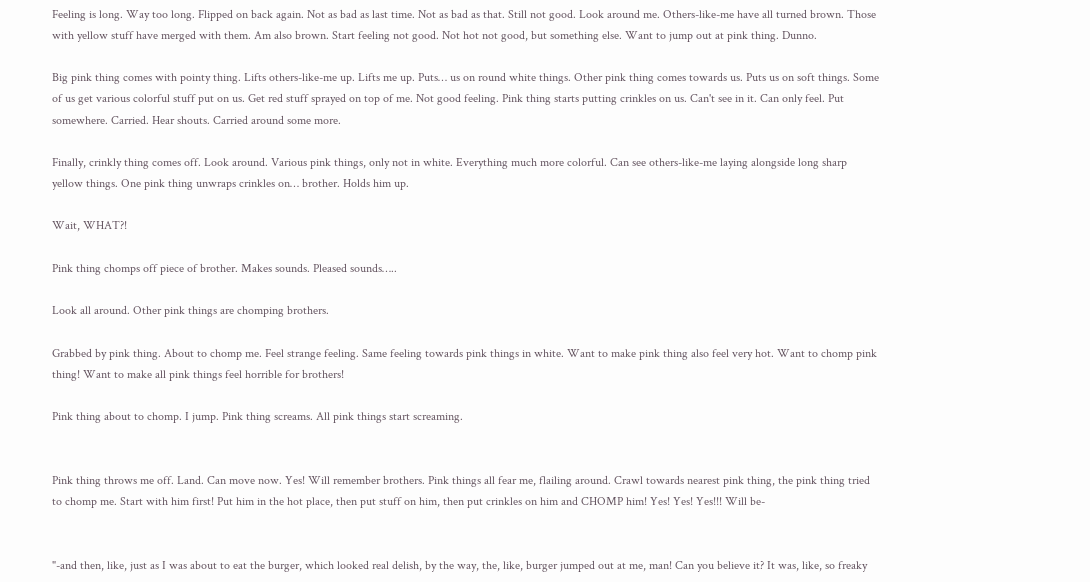Feeling is long. Way too long. Flipped on back again. Not as bad as last time. Not as bad as that. Still not good. Look around me. Others-like-me have all turned brown. Those with yellow stuff have merged with them. Am also brown. Start feeling not good. Not hot not good, but something else. Want to jump out at pink thing. Dunno.

Big pink thing comes with pointy thing. Lifts others-like-me up. Lifts me up. Puts… us on round white things. Other pink thing comes towards us. Puts us on soft things. Some of us get various colorful stuff put on us. Get red stuff sprayed on top of me. Not good feeling. Pink thing starts putting crinkles on us. Can't see in it. Can only feel. Put somewhere. Carried. Hear shouts. Carried around some more.

Finally, crinkly thing comes off. Look around. Various pink things, only not in white. Everything much more colorful. Can see others-like-me laying alongside long sharp yellow things. One pink thing unwraps crinkles on… brother. Holds him up.

Wait, WHAT?!

Pink thing chomps off piece of brother. Makes sounds. Pleased sounds…..

Look all around. Other pink things are chomping brothers.

Grabbed by pink thing. About to chomp me. Feel strange feeling. Same feeling towards pink things in white. Want to make pink thing also feel very hot. Want to chomp pink thing! Want to make all pink things feel horrible for brothers!

Pink thing about to chomp. I jump. Pink thing screams. All pink things start screaming.


Pink thing throws me off. Land. Can move now. Yes! Will remember brothers. Pink things all fear me, flailing around. Crawl towards nearest pink thing, the pink thing tried to chomp me. Start with him first! Put him in the hot place, then put stuff on him, then put crinkles on him and CHOMP him! Yes! Yes! Yes!!! Will be-


"-and then, like, just as I was about to eat the burger, which looked real delish, by the way, the, like, burger jumped out at me, man! Can you believe it? It was, like, so freaky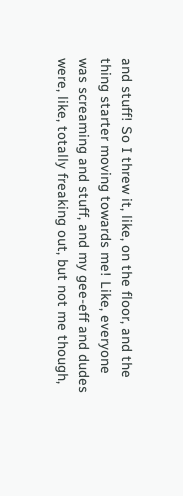and stuff! So I threw it, like, on the floor, and the thing starter moving towards me! Like, everyone was screaming and stuff, and my gee-eff and dudes were, like, totally freaking out, but not me though,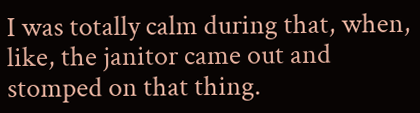I was totally calm during that, when, like, the janitor came out and stomped on that thing.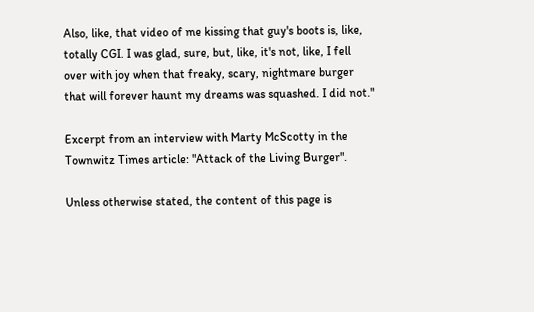Also, like, that video of me kissing that guy's boots is, like, totally CGI. I was glad, sure, but, like, it's not, like, I fell over with joy when that freaky, scary, nightmare burger that will forever haunt my dreams was squashed. I did not."

Excerpt from an interview with Marty McScotty in the Townwitz Times article: "Attack of the Living Burger".

Unless otherwise stated, the content of this page is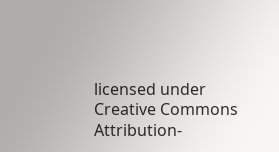licensed under Creative Commons Attribution-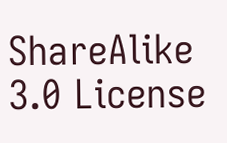ShareAlike 3.0 License